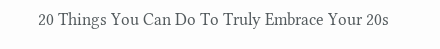20 Things You Can Do To Truly Embrace Your 20s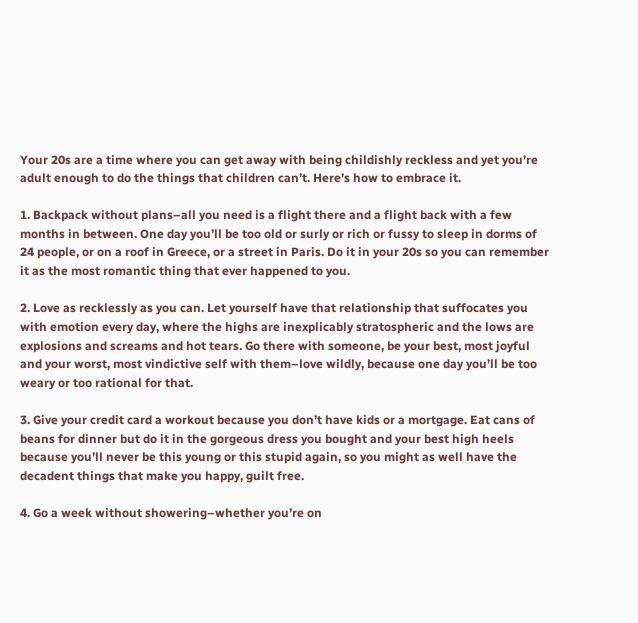Your 20s are a time where you can get away with being childishly reckless and yet you’re adult enough to do the things that children can’t. Here’s how to embrace it.

1. Backpack without plans–all you need is a flight there and a flight back with a few months in between. One day you’ll be too old or surly or rich or fussy to sleep in dorms of 24 people, or on a roof in Greece, or a street in Paris. Do it in your 20s so you can remember it as the most romantic thing that ever happened to you.

2. Love as recklessly as you can. Let yourself have that relationship that suffocates you with emotion every day, where the highs are inexplicably stratospheric and the lows are explosions and screams and hot tears. Go there with someone, be your best, most joyful and your worst, most vindictive self with them–love wildly, because one day you’ll be too weary or too rational for that.

3. Give your credit card a workout because you don’t have kids or a mortgage. Eat cans of beans for dinner but do it in the gorgeous dress you bought and your best high heels because you’ll never be this young or this stupid again, so you might as well have the decadent things that make you happy, guilt free.

4. Go a week without showering–whether you’re on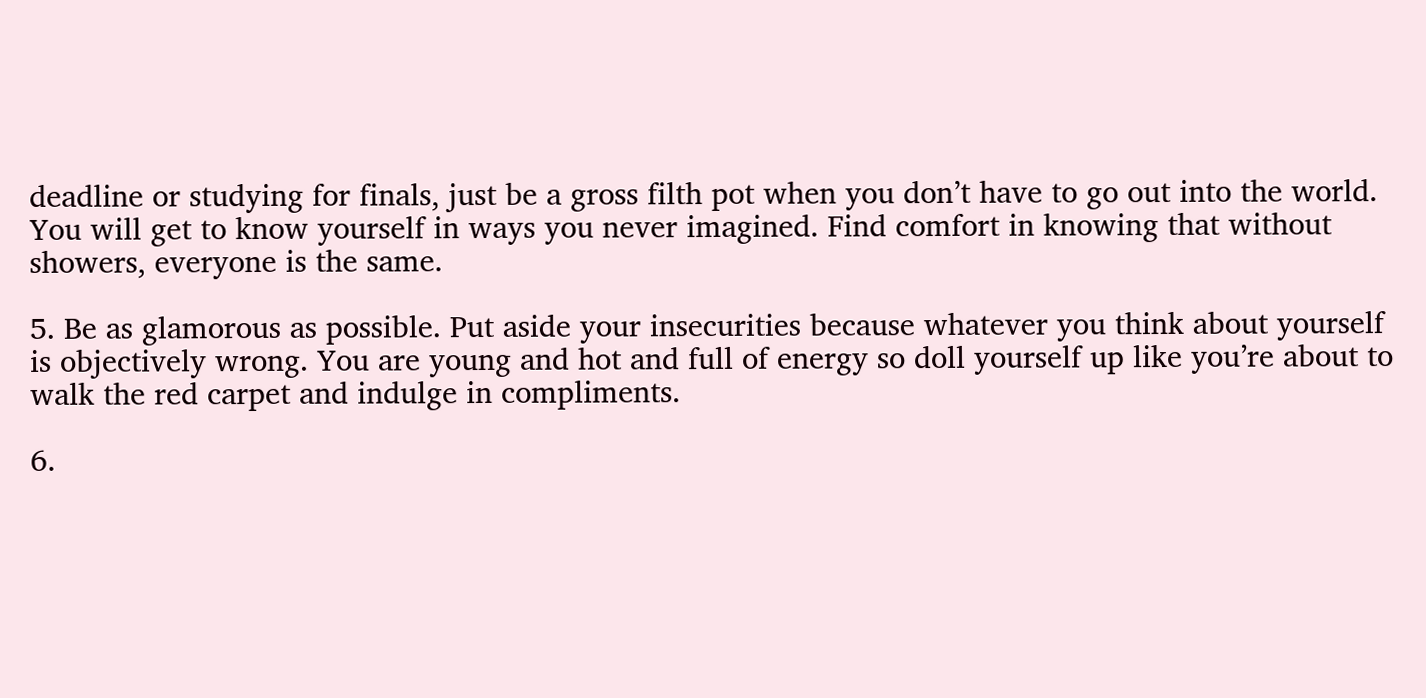deadline or studying for finals, just be a gross filth pot when you don’t have to go out into the world. You will get to know yourself in ways you never imagined. Find comfort in knowing that without showers, everyone is the same.

5. Be as glamorous as possible. Put aside your insecurities because whatever you think about yourself is objectively wrong. You are young and hot and full of energy so doll yourself up like you’re about to walk the red carpet and indulge in compliments.

6.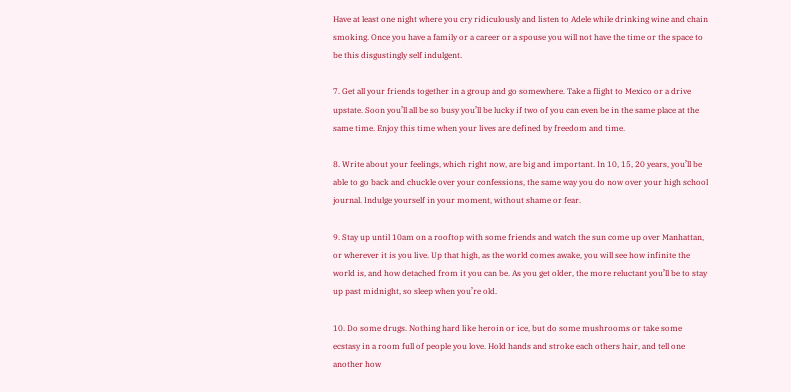Have at least one night where you cry ridiculously and listen to Adele while drinking wine and chain smoking. Once you have a family or a career or a spouse you will not have the time or the space to be this disgustingly self indulgent.

7. Get all your friends together in a group and go somewhere. Take a flight to Mexico or a drive upstate. Soon you’ll all be so busy you’ll be lucky if two of you can even be in the same place at the same time. Enjoy this time when your lives are defined by freedom and time.

8. Write about your feelings, which right now, are big and important. In 10, 15, 20 years, you’ll be able to go back and chuckle over your confessions, the same way you do now over your high school journal. Indulge yourself in your moment, without shame or fear.

9. Stay up until 10am on a rooftop with some friends and watch the sun come up over Manhattan, or wherever it is you live. Up that high, as the world comes awake, you will see how infinite the world is, and how detached from it you can be. As you get older, the more reluctant you’ll be to stay up past midnight, so sleep when you’re old.

10. Do some drugs. Nothing hard like heroin or ice, but do some mushrooms or take some ecstasy in a room full of people you love. Hold hands and stroke each others hair, and tell one another how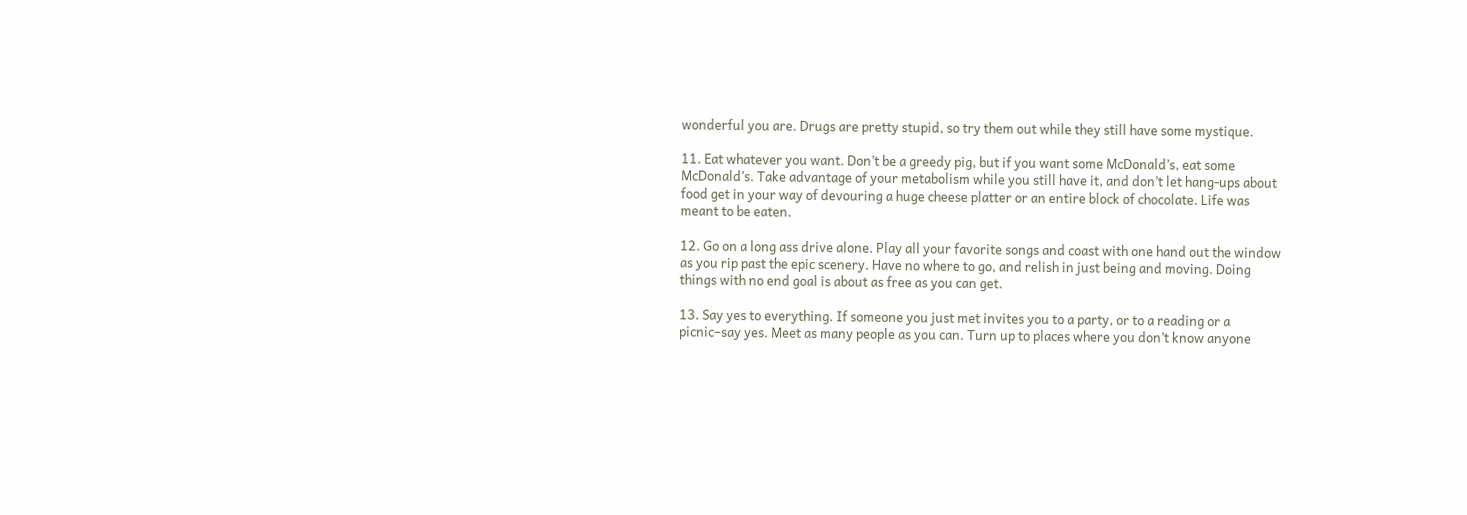wonderful you are. Drugs are pretty stupid, so try them out while they still have some mystique.

11. Eat whatever you want. Don’t be a greedy pig, but if you want some McDonald’s, eat some McDonald’s. Take advantage of your metabolism while you still have it, and don’t let hang-ups about food get in your way of devouring a huge cheese platter or an entire block of chocolate. Life was meant to be eaten.

12. Go on a long ass drive alone. Play all your favorite songs and coast with one hand out the window as you rip past the epic scenery. Have no where to go, and relish in just being and moving. Doing things with no end goal is about as free as you can get.

13. Say yes to everything. If someone you just met invites you to a party, or to a reading or a picnic–say yes. Meet as many people as you can. Turn up to places where you don’t know anyone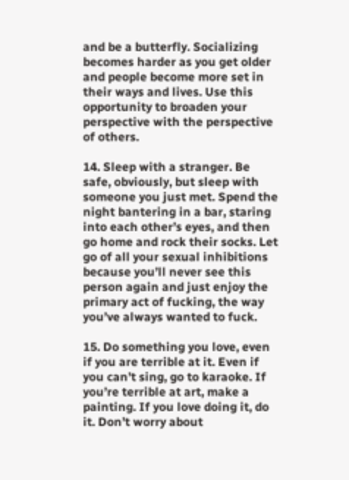and be a butterfly. Socializing becomes harder as you get older and people become more set in their ways and lives. Use this opportunity to broaden your perspective with the perspective of others.

14. Sleep with a stranger. Be safe, obviously, but sleep with someone you just met. Spend the night bantering in a bar, staring into each other’s eyes, and then go home and rock their socks. Let go of all your sexual inhibitions because you’ll never see this person again and just enjoy the primary act of fucking, the way you’ve always wanted to fuck.

15. Do something you love, even if you are terrible at it. Even if you can’t sing, go to karaoke. If you’re terrible at art, make a painting. If you love doing it, do it. Don’t worry about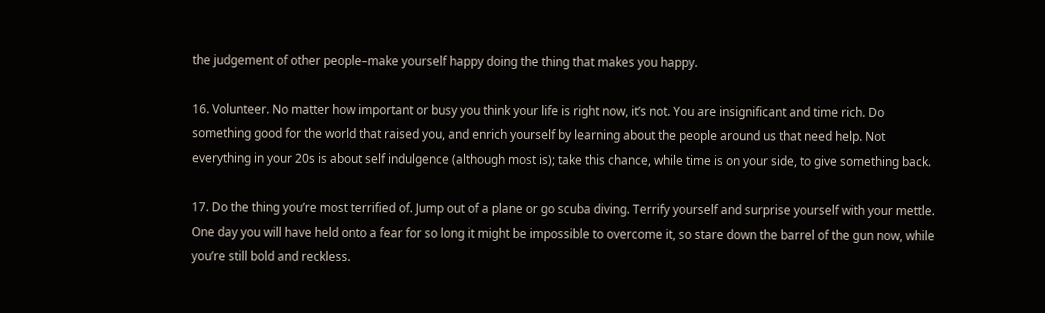the judgement of other people–make yourself happy doing the thing that makes you happy.

16. Volunteer. No matter how important or busy you think your life is right now, it’s not. You are insignificant and time rich. Do something good for the world that raised you, and enrich yourself by learning about the people around us that need help. Not everything in your 20s is about self indulgence (although most is); take this chance, while time is on your side, to give something back.

17. Do the thing you’re most terrified of. Jump out of a plane or go scuba diving. Terrify yourself and surprise yourself with your mettle. One day you will have held onto a fear for so long it might be impossible to overcome it, so stare down the barrel of the gun now, while you’re still bold and reckless.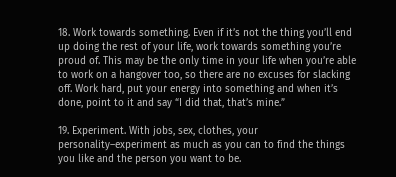18. Work towards something. Even if it’s not the thing you’ll end up doing the rest of your life, work towards something you’re proud of. This may be the only time in your life when you’re able to work on a hangover too, so there are no excuses for slacking off. Work hard, put your energy into something and when it’s done, point to it and say “I did that, that’s mine.”

19. Experiment. With jobs, sex, clothes, your personality–experiment as much as you can to find the things you like and the person you want to be.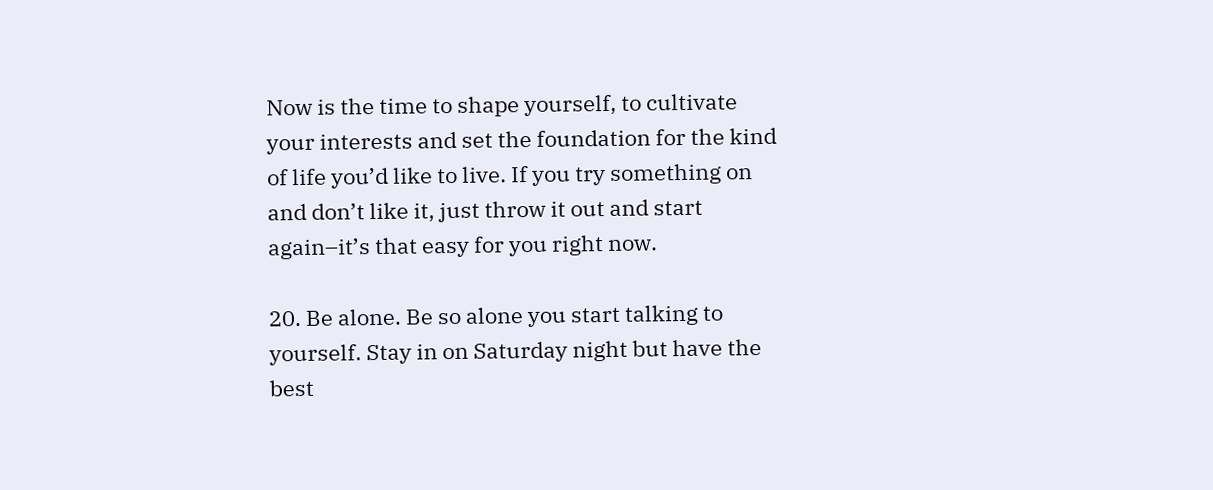Now is the time to shape yourself, to cultivate your interests and set the foundation for the kind of life you’d like to live. If you try something on and don’t like it, just throw it out and start again–it’s that easy for you right now.

20. Be alone. Be so alone you start talking to yourself. Stay in on Saturday night but have the best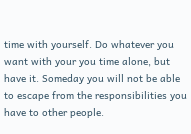time with yourself. Do whatever you want with your you time alone, but have it. Someday you will not be able to escape from the responsibilities you have to other people.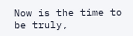Now is the time to be truly,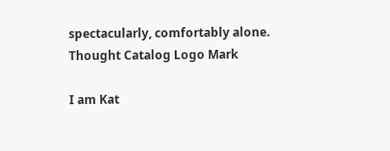spectacularly, comfortably alone. Thought Catalog Logo Mark

I am Kat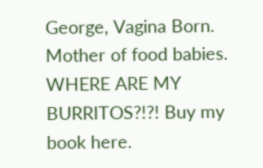George, Vagina Born. Mother of food babies. WHERE ARE MY BURRITOS?!?! Buy my book here.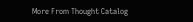More From Thought Catalog